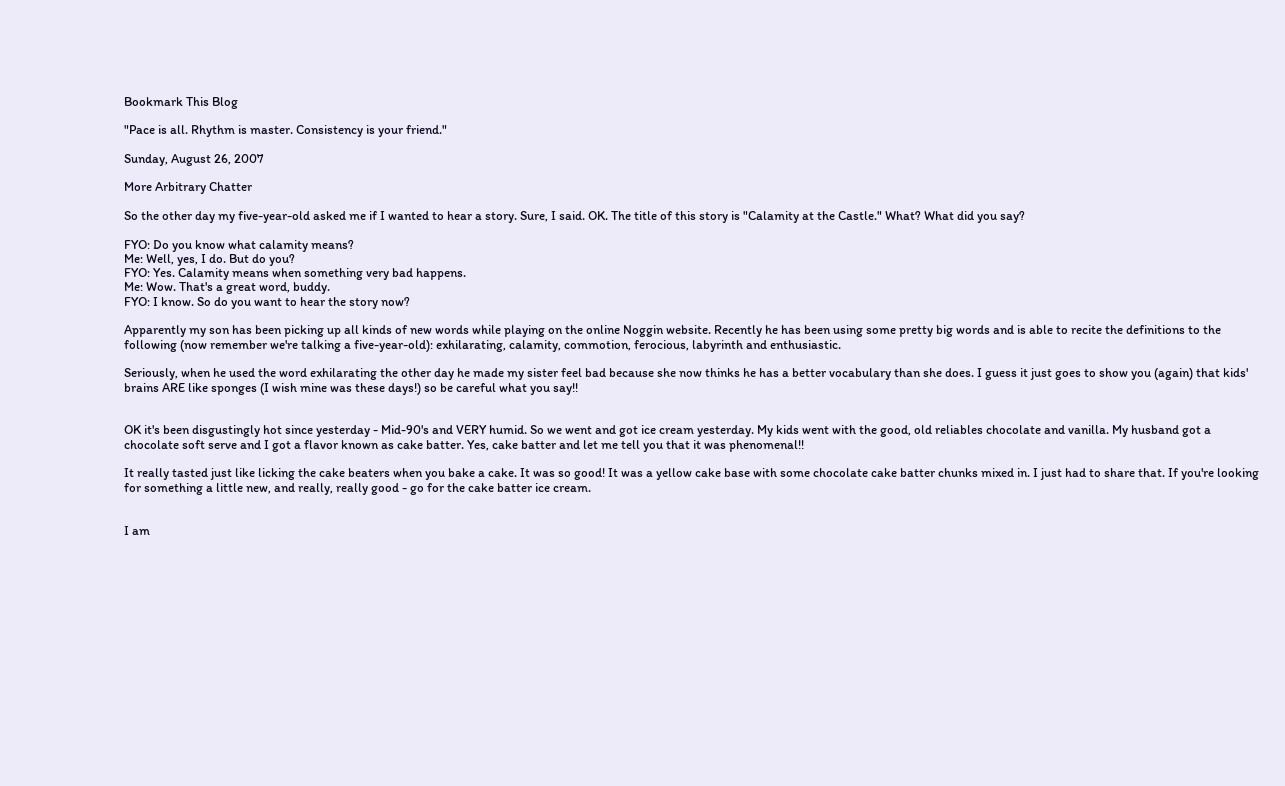Bookmark This Blog

"Pace is all. Rhythm is master. Consistency is your friend."

Sunday, August 26, 2007

More Arbitrary Chatter

So the other day my five-year-old asked me if I wanted to hear a story. Sure, I said. OK. The title of this story is "Calamity at the Castle." What? What did you say?

FYO: Do you know what calamity means?
Me: Well, yes, I do. But do you?
FYO: Yes. Calamity means when something very bad happens.
Me: Wow. That's a great word, buddy.
FYO: I know. So do you want to hear the story now?

Apparently my son has been picking up all kinds of new words while playing on the online Noggin website. Recently he has been using some pretty big words and is able to recite the definitions to the following (now remember we're talking a five-year-old): exhilarating, calamity, commotion, ferocious, labyrinth and enthusiastic.

Seriously, when he used the word exhilarating the other day he made my sister feel bad because she now thinks he has a better vocabulary than she does. I guess it just goes to show you (again) that kids' brains ARE like sponges (I wish mine was these days!) so be careful what you say!!


OK it's been disgustingly hot since yesterday - Mid-90's and VERY humid. So we went and got ice cream yesterday. My kids went with the good, old reliables chocolate and vanilla. My husband got a chocolate soft serve and I got a flavor known as cake batter. Yes, cake batter and let me tell you that it was phenomenal!!

It really tasted just like licking the cake beaters when you bake a cake. It was so good! It was a yellow cake base with some chocolate cake batter chunks mixed in. I just had to share that. If you're looking for something a little new, and really, really good - go for the cake batter ice cream.


I am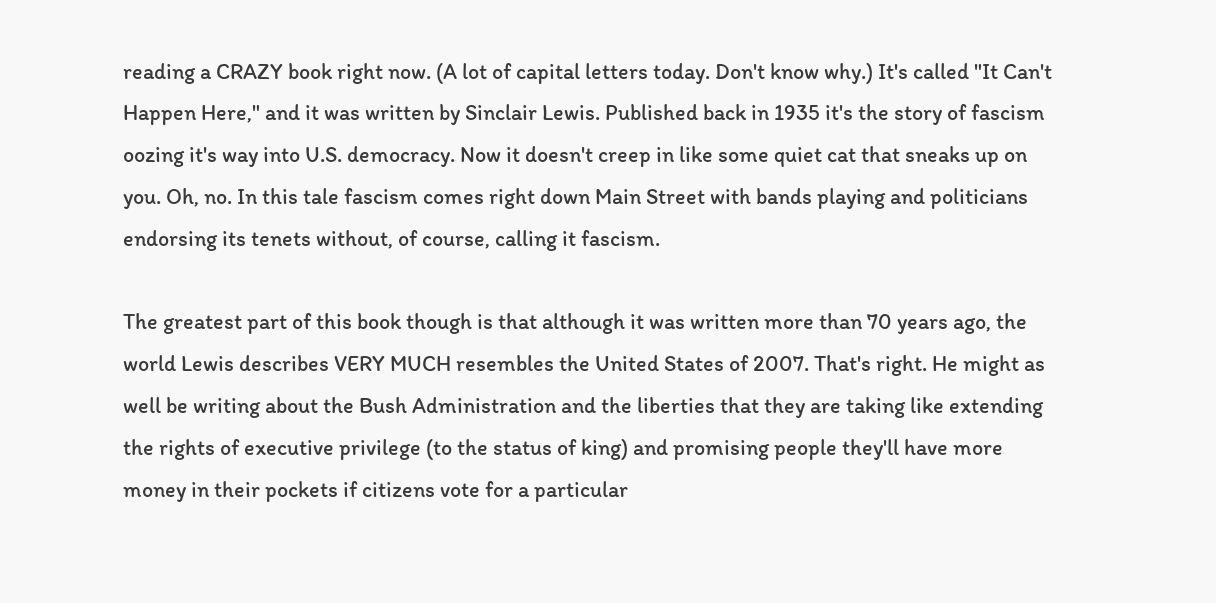reading a CRAZY book right now. (A lot of capital letters today. Don't know why.) It's called "It Can't Happen Here," and it was written by Sinclair Lewis. Published back in 1935 it's the story of fascism oozing it's way into U.S. democracy. Now it doesn't creep in like some quiet cat that sneaks up on you. Oh, no. In this tale fascism comes right down Main Street with bands playing and politicians endorsing its tenets without, of course, calling it fascism.

The greatest part of this book though is that although it was written more than 70 years ago, the world Lewis describes VERY MUCH resembles the United States of 2007. That's right. He might as well be writing about the Bush Administration and the liberties that they are taking like extending the rights of executive privilege (to the status of king) and promising people they'll have more money in their pockets if citizens vote for a particular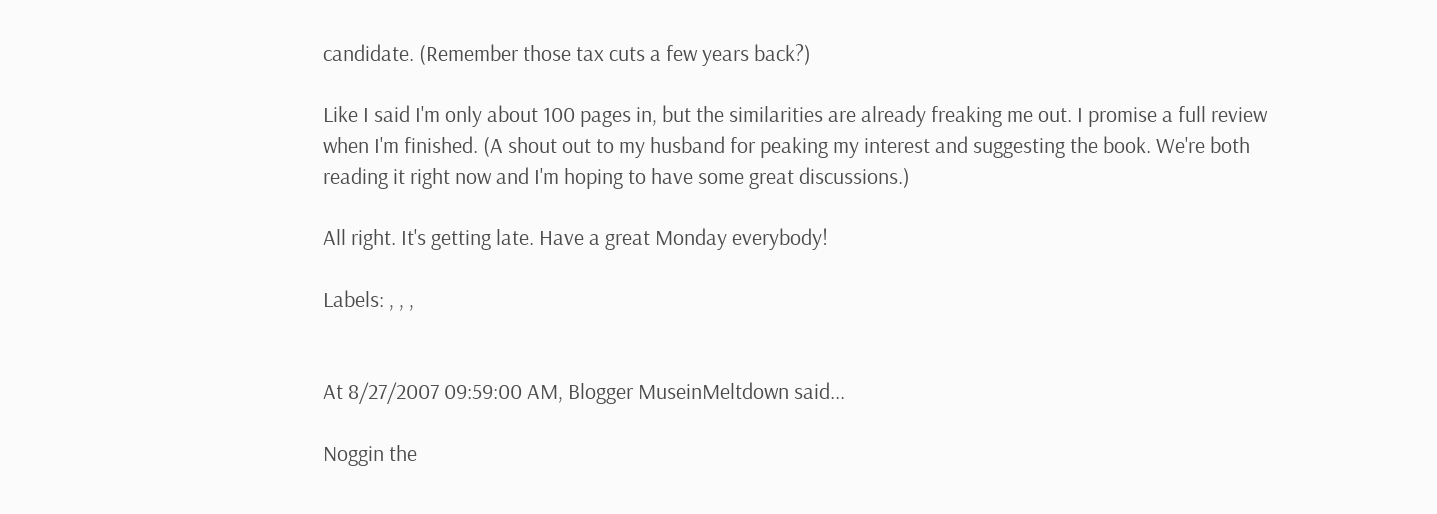candidate. (Remember those tax cuts a few years back?)

Like I said I'm only about 100 pages in, but the similarities are already freaking me out. I promise a full review when I'm finished. (A shout out to my husband for peaking my interest and suggesting the book. We're both reading it right now and I'm hoping to have some great discussions.)

All right. It's getting late. Have a great Monday everybody!

Labels: , , ,


At 8/27/2007 09:59:00 AM, Blogger MuseinMeltdown said...

Noggin the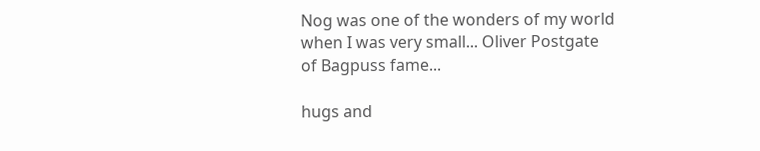Nog was one of the wonders of my world when I was very small... Oliver Postgate of Bagpuss fame...

hugs and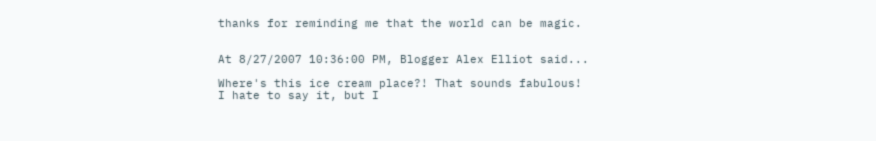thanks for reminding me that the world can be magic.


At 8/27/2007 10:36:00 PM, Blogger Alex Elliot said...

Where's this ice cream place?! That sounds fabulous!
I hate to say it, but I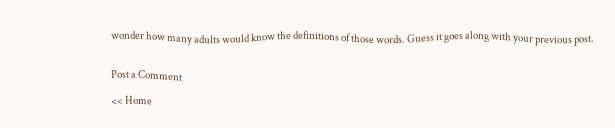wonder how many adults would know the definitions of those words. Guess it goes along with your previous post.


Post a Comment

<< Home